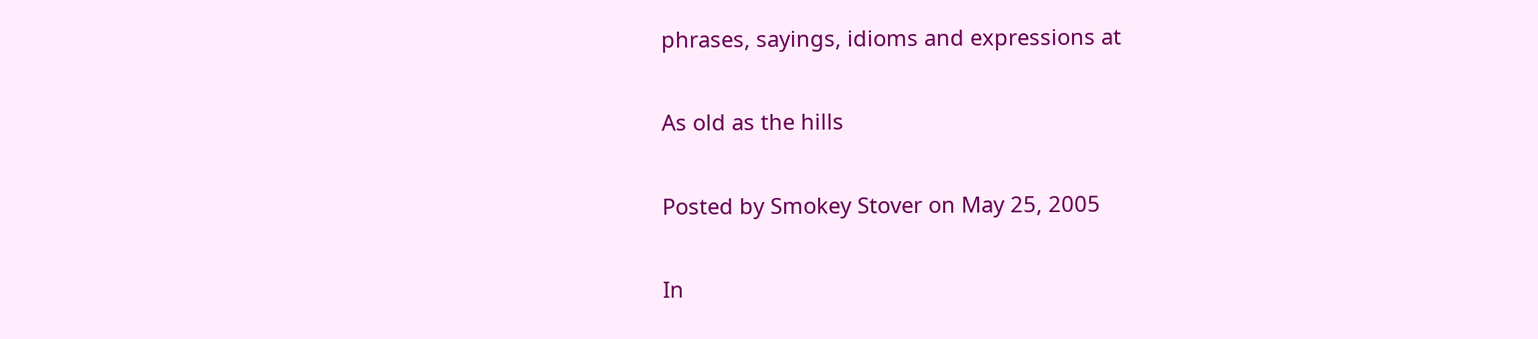phrases, sayings, idioms and expressions at

As old as the hills

Posted by Smokey Stover on May 25, 2005

In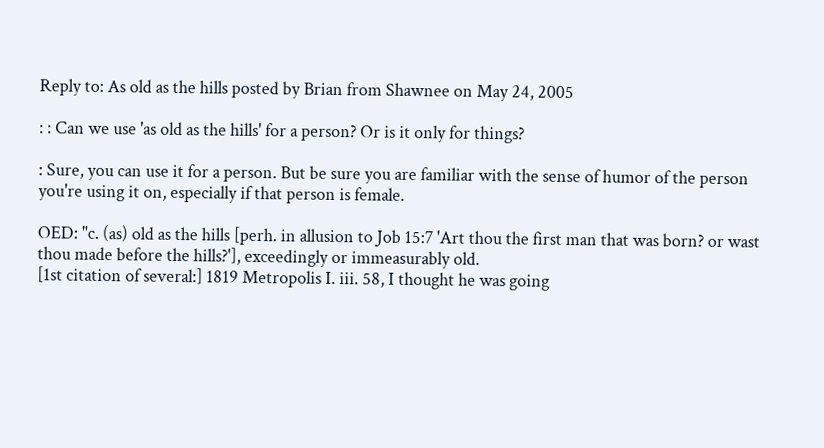Reply to: As old as the hills posted by Brian from Shawnee on May 24, 2005

: : Can we use 'as old as the hills' for a person? Or is it only for things?

: Sure, you can use it for a person. But be sure you are familiar with the sense of humor of the person you're using it on, especially if that person is female.

OED: "c. (as) old as the hills [perh. in allusion to Job 15:7 'Art thou the first man that was born? or wast thou made before the hills?'], exceedingly or immeasurably old.
[1st citation of several:] 1819 Metropolis I. iii. 58, I thought he was going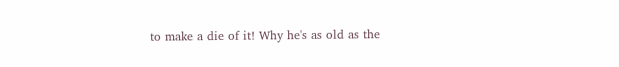to make a die of it! Why he's as old as the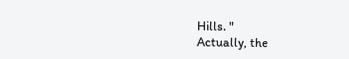Hills. "
Actually, the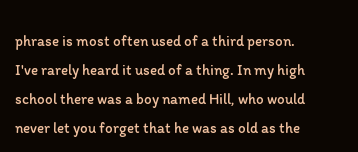phrase is most often used of a third person. I've rarely heard it used of a thing. In my high school there was a boy named Hill, who would never let you forget that he was as old as the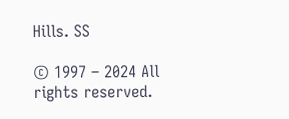Hills. SS

© 1997 – 2024 All rights reserved.